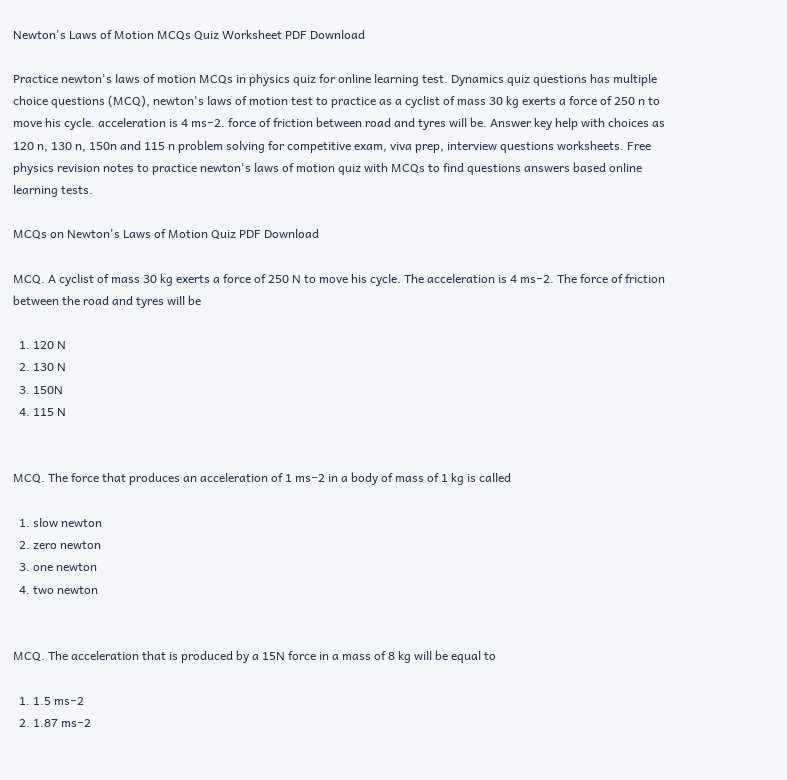Newton's Laws of Motion MCQs Quiz Worksheet PDF Download

Practice newton's laws of motion MCQs in physics quiz for online learning test. Dynamics quiz questions has multiple choice questions (MCQ), newton's laws of motion test to practice as a cyclist of mass 30 kg exerts a force of 250 n to move his cycle. acceleration is 4 ms−2. force of friction between road and tyres will be. Answer key help with choices as 120 n, 130 n, 150n and 115 n problem solving for competitive exam, viva prep, interview questions worksheets. Free physics revision notes to practice newton's laws of motion quiz with MCQs to find questions answers based online learning tests.

MCQs on Newton's Laws of Motion Quiz PDF Download

MCQ. A cyclist of mass 30 kg exerts a force of 250 N to move his cycle. The acceleration is 4 ms−2. The force of friction between the road and tyres will be

  1. 120 N
  2. 130 N
  3. 150N
  4. 115 N


MCQ. The force that produces an acceleration of 1 ms−2 in a body of mass of 1 kg is called

  1. slow newton
  2. zero newton
  3. one newton
  4. two newton


MCQ. The acceleration that is produced by a 15N force in a mass of 8 kg will be equal to

  1. 1.5 ms−2
  2. 1.87 ms−2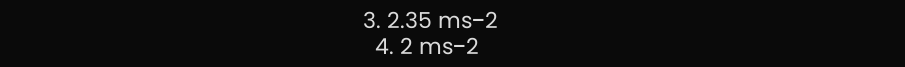3. 2.35 ms−2
  4. 2 ms−2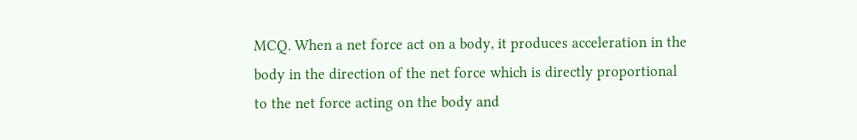MCQ. When a net force act on a body, it produces acceleration in the body in the direction of the net force which is directly proportional to the net force acting on the body and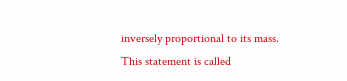inversely proportional to its mass. This statement is called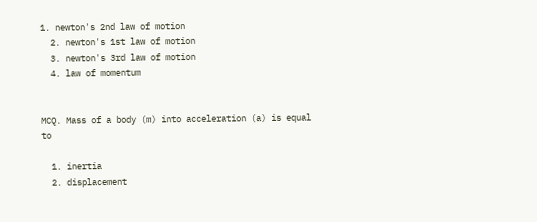1. newton's 2nd law of motion
  2. newton's 1st law of motion
  3. newton's 3rd law of motion
  4. law of momentum


MCQ. Mass of a body (m) into acceleration (a) is equal to

  1. inertia
  2. displacement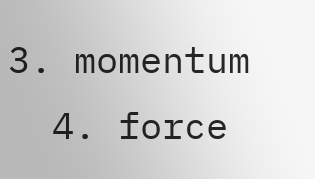3. momentum
  4. force